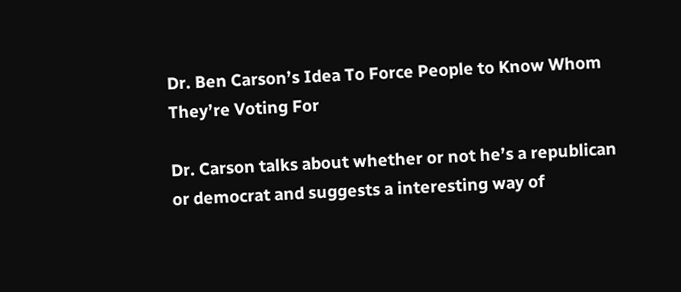Dr. Ben Carson’s Idea To Force People to Know Whom They’re Voting For

Dr. Carson talks about whether or not he’s a republican or democrat and suggests a interesting way of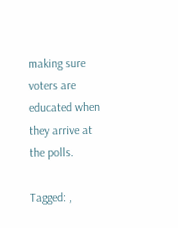making sure voters are educated when they arrive at the polls.

Tagged: ,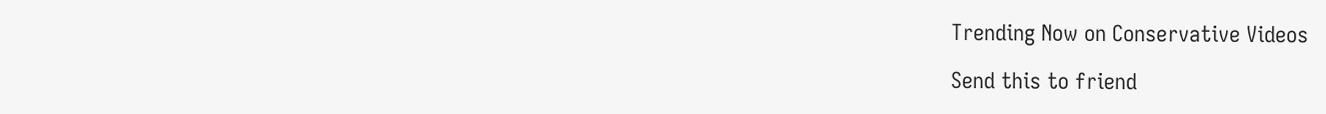Trending Now on Conservative Videos

Send this to friend